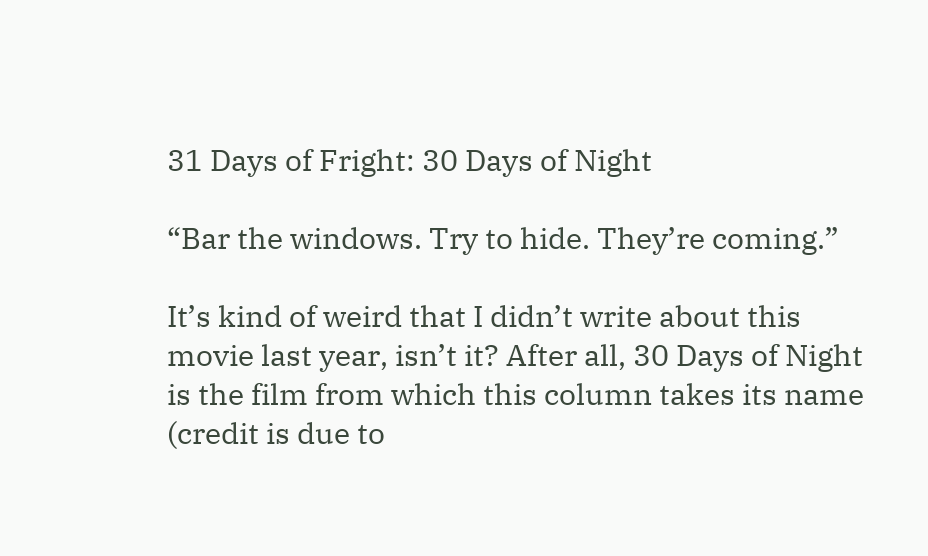31 Days of Fright: 30 Days of Night

“Bar the windows. Try to hide. They’re coming.”

It’s kind of weird that I didn’t write about this movie last year, isn’t it? After all, 30 Days of Night is the film from which this column takes its name (credit is due to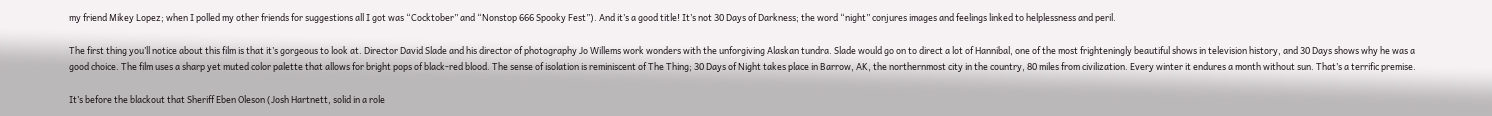my friend Mikey Lopez; when I polled my other friends for suggestions all I got was “Cocktober” and “Nonstop 666 Spooky Fest”). And it’s a good title! It’s not 30 Days of Darkness; the word “night” conjures images and feelings linked to helplessness and peril.

The first thing you’ll notice about this film is that it’s gorgeous to look at. Director David Slade and his director of photography Jo Willems work wonders with the unforgiving Alaskan tundra. Slade would go on to direct a lot of Hannibal, one of the most frighteningly beautiful shows in television history, and 30 Days shows why he was a good choice. The film uses a sharp yet muted color palette that allows for bright pops of black-red blood. The sense of isolation is reminiscent of The Thing; 30 Days of Night takes place in Barrow, AK, the northernmost city in the country, 80 miles from civilization. Every winter it endures a month without sun. That’s a terrific premise.

It’s before the blackout that Sheriff Eben Oleson (Josh Hartnett, solid in a role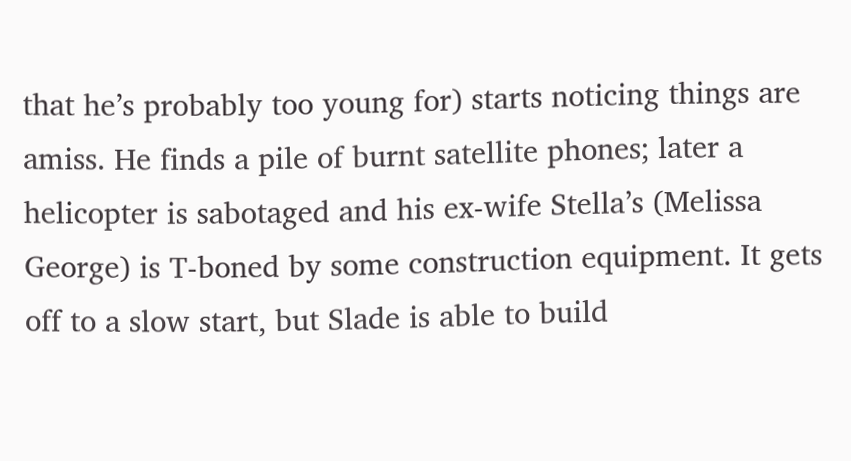that he’s probably too young for) starts noticing things are amiss. He finds a pile of burnt satellite phones; later a helicopter is sabotaged and his ex-wife Stella’s (Melissa George) is T-boned by some construction equipment. It gets off to a slow start, but Slade is able to build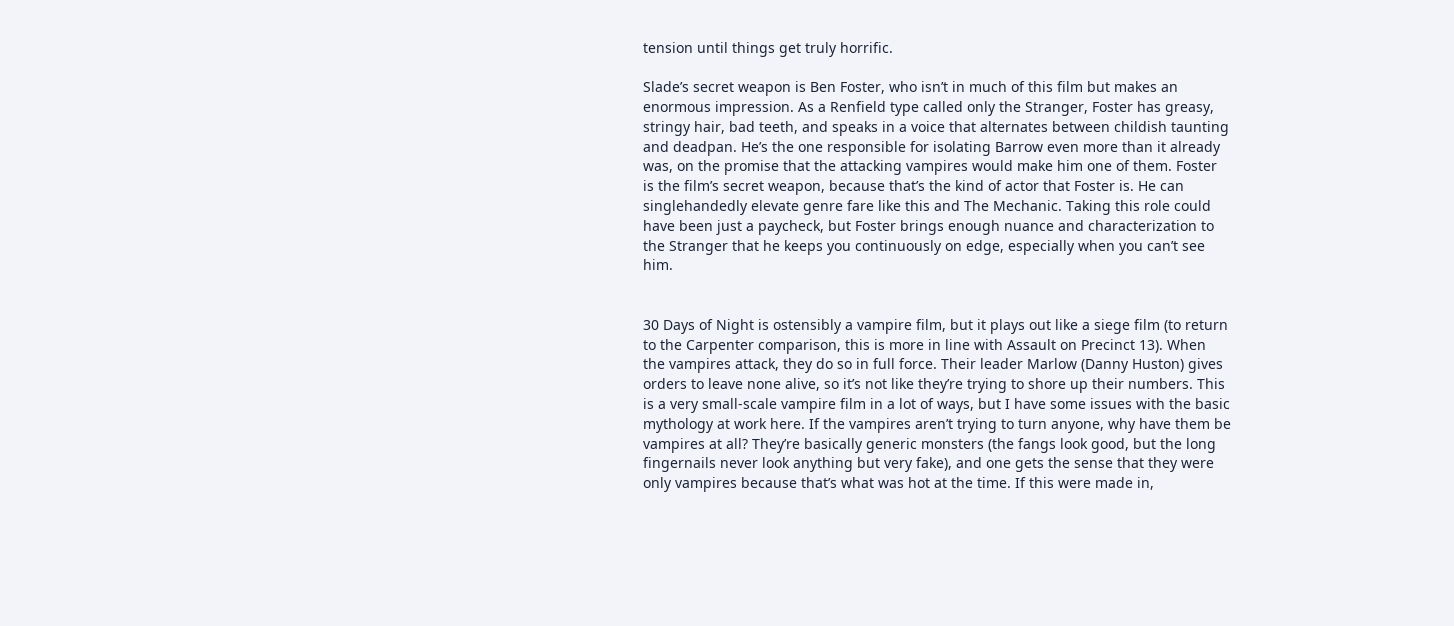tension until things get truly horrific.

Slade’s secret weapon is Ben Foster, who isn’t in much of this film but makes an enormous impression. As a Renfield type called only the Stranger, Foster has greasy, stringy hair, bad teeth, and speaks in a voice that alternates between childish taunting and deadpan. He’s the one responsible for isolating Barrow even more than it already was, on the promise that the attacking vampires would make him one of them. Foster is the film’s secret weapon, because that’s the kind of actor that Foster is. He can singlehandedly elevate genre fare like this and The Mechanic. Taking this role could have been just a paycheck, but Foster brings enough nuance and characterization to the Stranger that he keeps you continuously on edge, especially when you can’t see him.


30 Days of Night is ostensibly a vampire film, but it plays out like a siege film (to return to the Carpenter comparison, this is more in line with Assault on Precinct 13). When the vampires attack, they do so in full force. Their leader Marlow (Danny Huston) gives orders to leave none alive, so it’s not like they’re trying to shore up their numbers. This is a very small-scale vampire film in a lot of ways, but I have some issues with the basic mythology at work here. If the vampires aren’t trying to turn anyone, why have them be vampires at all? They’re basically generic monsters (the fangs look good, but the long fingernails never look anything but very fake), and one gets the sense that they were only vampires because that’s what was hot at the time. If this were made in,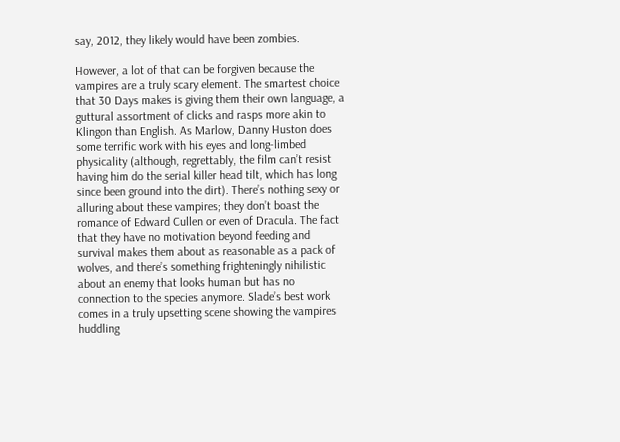say, 2012, they likely would have been zombies.

However, a lot of that can be forgiven because the vampires are a truly scary element. The smartest choice that 30 Days makes is giving them their own language, a guttural assortment of clicks and rasps more akin to Klingon than English. As Marlow, Danny Huston does some terrific work with his eyes and long-limbed physicality (although, regrettably, the film can’t resist having him do the serial killer head tilt, which has long since been ground into the dirt). There’s nothing sexy or alluring about these vampires; they don’t boast the romance of Edward Cullen or even of Dracula. The fact that they have no motivation beyond feeding and survival makes them about as reasonable as a pack of wolves, and there’s something frighteningly nihilistic about an enemy that looks human but has no connection to the species anymore. Slade’s best work comes in a truly upsetting scene showing the vampires huddling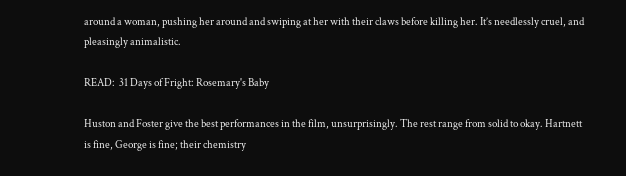around a woman, pushing her around and swiping at her with their claws before killing her. It’s needlessly cruel, and pleasingly animalistic.

READ:  31 Days of Fright: Rosemary's Baby

Huston and Foster give the best performances in the film, unsurprisingly. The rest range from solid to okay. Hartnett is fine, George is fine; their chemistry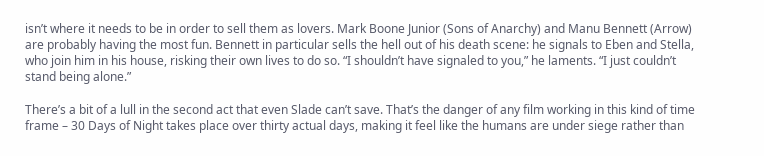isn’t where it needs to be in order to sell them as lovers. Mark Boone Junior (Sons of Anarchy) and Manu Bennett (Arrow) are probably having the most fun. Bennett in particular sells the hell out of his death scene: he signals to Eben and Stella, who join him in his house, risking their own lives to do so. “I shouldn’t have signaled to you,” he laments. “I just couldn’t stand being alone.”

There’s a bit of a lull in the second act that even Slade can’t save. That’s the danger of any film working in this kind of time frame – 30 Days of Night takes place over thirty actual days, making it feel like the humans are under siege rather than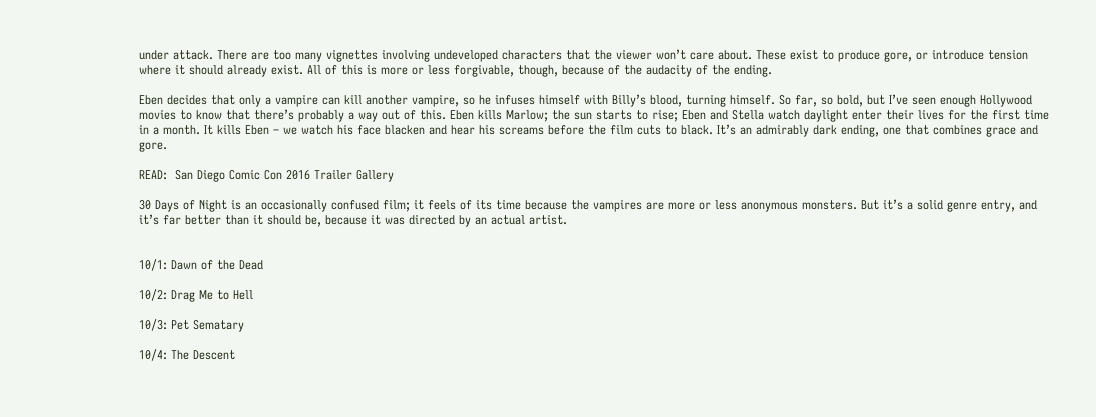under attack. There are too many vignettes involving undeveloped characters that the viewer won’t care about. These exist to produce gore, or introduce tension where it should already exist. All of this is more or less forgivable, though, because of the audacity of the ending.

Eben decides that only a vampire can kill another vampire, so he infuses himself with Billy’s blood, turning himself. So far, so bold, but I’ve seen enough Hollywood movies to know that there’s probably a way out of this. Eben kills Marlow; the sun starts to rise; Eben and Stella watch daylight enter their lives for the first time in a month. It kills Eben – we watch his face blacken and hear his screams before the film cuts to black. It’s an admirably dark ending, one that combines grace and gore.

READ:  San Diego Comic Con 2016 Trailer Gallery

30 Days of Night is an occasionally confused film; it feels of its time because the vampires are more or less anonymous monsters. But it’s a solid genre entry, and it’s far better than it should be, because it was directed by an actual artist.


10/1: Dawn of the Dead

10/2: Drag Me to Hell

10/3: Pet Sematary

10/4: The Descent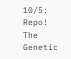10/5: Repo! The Genetic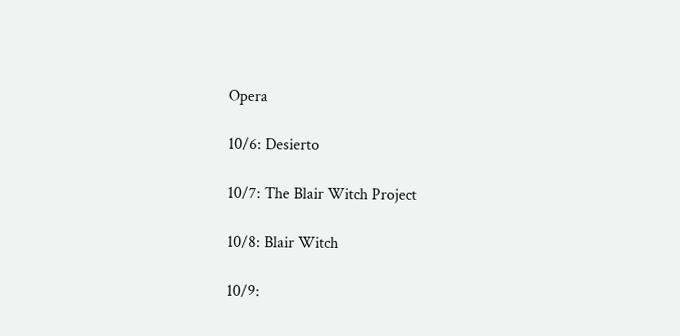Opera

10/6: Desierto

10/7: The Blair Witch Project

10/8: Blair Witch

10/9: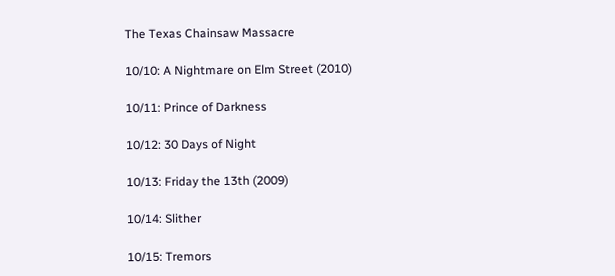The Texas Chainsaw Massacre

10/10: A Nightmare on Elm Street (2010)

10/11: Prince of Darkness

10/12: 30 Days of Night

10/13: Friday the 13th (2009)

10/14: Slither

10/15: Tremors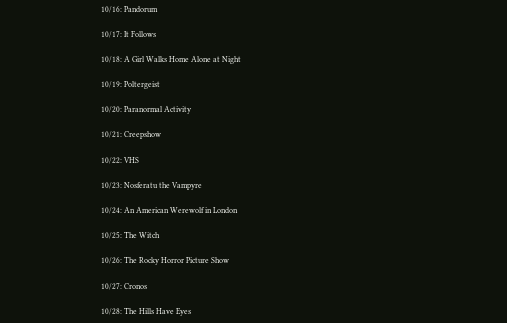10/16: Pandorum

10/17: It Follows

10/18: A Girl Walks Home Alone at Night

10/19: Poltergeist

10/20: Paranormal Activity

10/21: Creepshow

10/22: VHS

10/23: Nosferatu the Vampyre

10/24: An American Werewolf in London

10/25: The Witch

10/26: The Rocky Horror Picture Show

10/27: Cronos

10/28: The Hills Have Eyes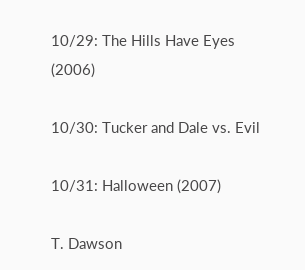10/29: The Hills Have Eyes (2006)

10/30: Tucker and Dale vs. Evil

10/31: Halloween (2007)

T. Dawson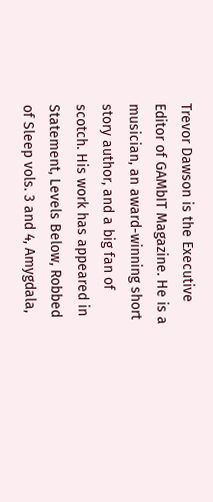Trevor Dawson is the Executive Editor of GAMbIT Magazine. He is a musician, an award-winning short story author, and a big fan of scotch. His work has appeared in Statement, Levels Below, Robbed of Sleep vols. 3 and 4, Amygdala,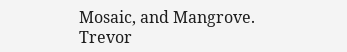Mosaic, and Mangrove. Trevor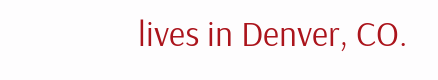lives in Denver, CO.